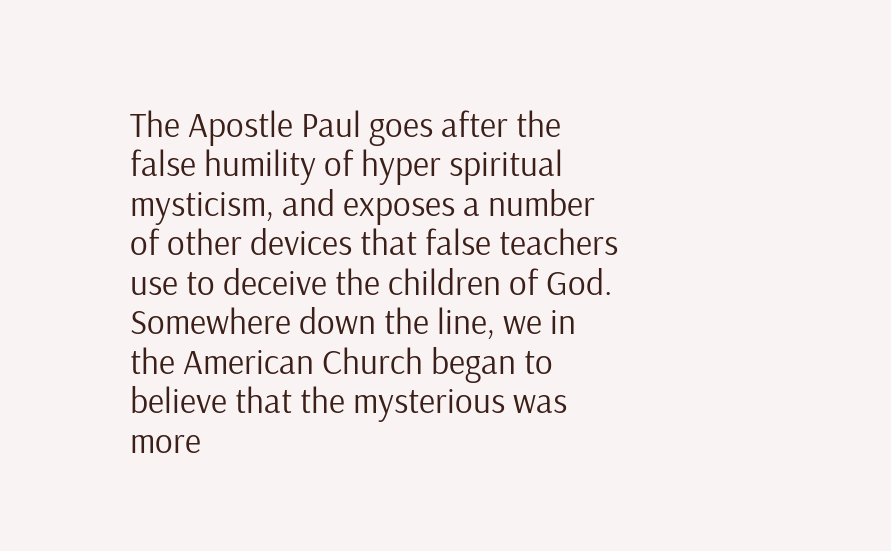The Apostle Paul goes after the false humility of hyper spiritual mysticism, and exposes a number of other devices that false teachers use to deceive the children of God.  Somewhere down the line, we in the American Church began to believe that the mysterious was more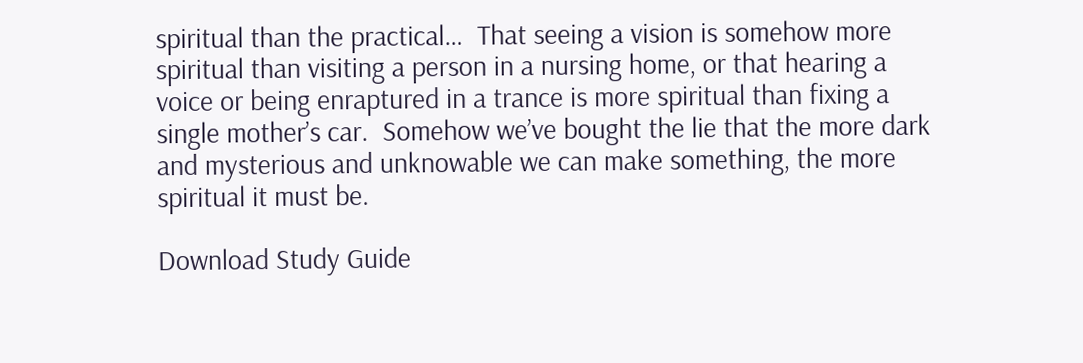spiritual than the practical…  That seeing a vision is somehow more spiritual than visiting a person in a nursing home, or that hearing a voice or being enraptured in a trance is more spiritual than fixing a single mother’s car.  Somehow we’ve bought the lie that the more dark and mysterious and unknowable we can make something, the more spiritual it must be.

Download Study Guide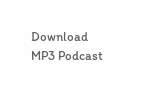Download MP3 Podcast